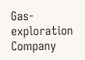Gas-exploration Company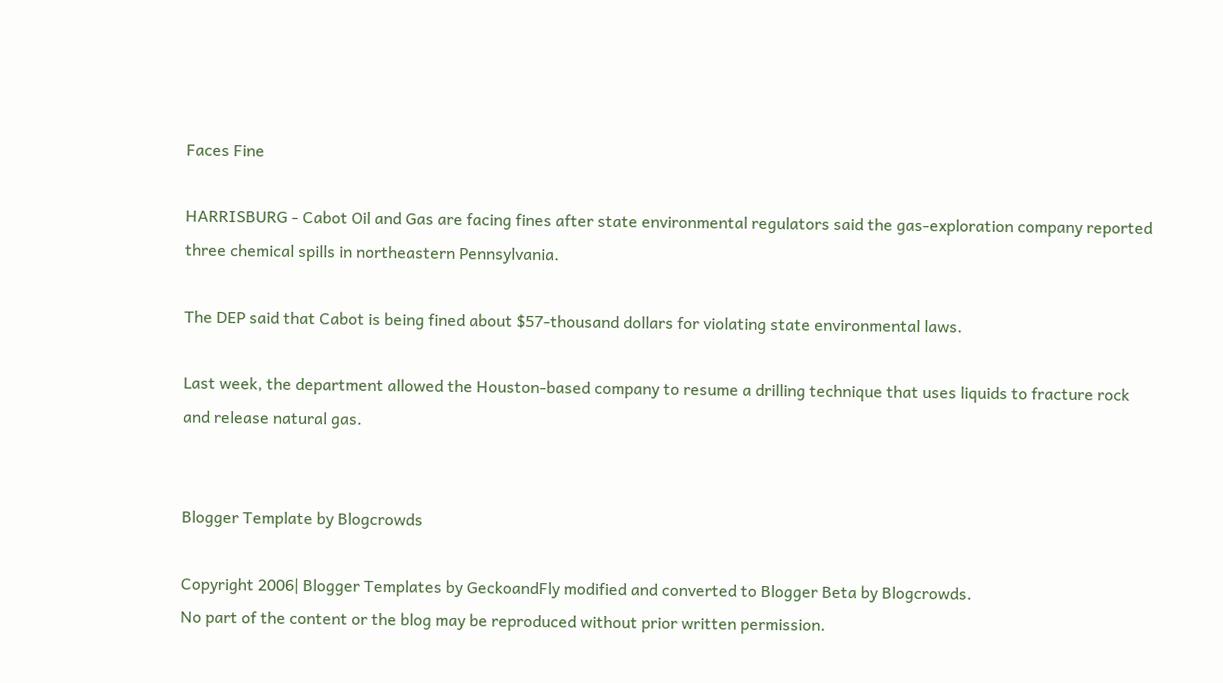Faces Fine

HARRISBURG - Cabot Oil and Gas are facing fines after state environmental regulators said the gas-exploration company reported three chemical spills in northeastern Pennsylvania.

The DEP said that Cabot is being fined about $57-thousand dollars for violating state environmental laws.

Last week, the department allowed the Houston-based company to resume a drilling technique that uses liquids to fracture rock and release natural gas.


Blogger Template by Blogcrowds

Copyright 2006| Blogger Templates by GeckoandFly modified and converted to Blogger Beta by Blogcrowds.
No part of the content or the blog may be reproduced without prior written permission.